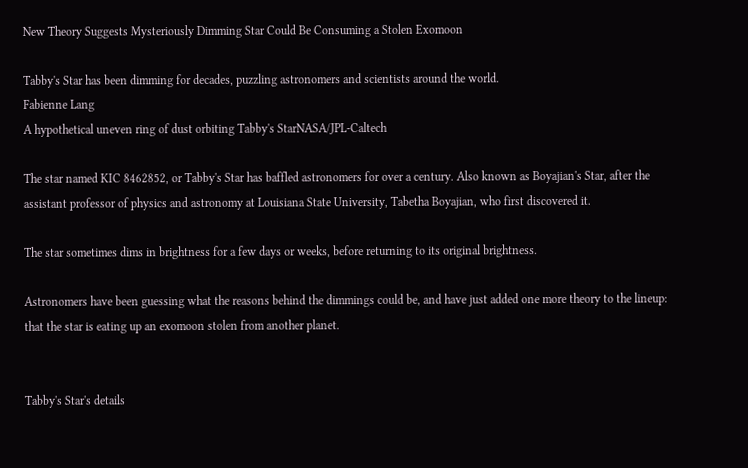New Theory Suggests Mysteriously Dimming Star Could Be Consuming a Stolen Exomoon

Tabby's Star has been dimming for decades, puzzling astronomers and scientists around the world.
Fabienne Lang
A hypothetical uneven ring of dust orbiting Tabby's StarNASA/JPL-Caltech

The star named KIC 8462852, or Tabby's Star has baffled astronomers for over a century. Also known as Boyajian's Star, after the assistant professor of physics and astronomy at Louisiana State University, Tabetha Boyajian, who first discovered it.

The star sometimes dims in brightness for a few days or weeks, before returning to its original brightness.

Astronomers have been guessing what the reasons behind the dimmings could be, and have just added one more theory to the lineup: that the star is eating up an exomoon stolen from another planet.


Tabby's Star's details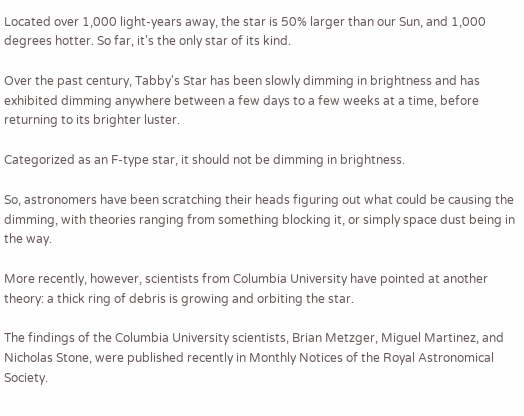Located over 1,000 light-years away, the star is 50% larger than our Sun, and 1,000 degrees hotter. So far, it's the only star of its kind.

Over the past century, Tabby's Star has been slowly dimming in brightness and has exhibited dimming anywhere between a few days to a few weeks at a time, before returning to its brighter luster.

Categorized as an F-type star, it should not be dimming in brightness.

So, astronomers have been scratching their heads figuring out what could be causing the dimming, with theories ranging from something blocking it, or simply space dust being in the way.

More recently, however, scientists from Columbia University have pointed at another theory: a thick ring of debris is growing and orbiting the star.

The findings of the Columbia University scientists, Brian Metzger, Miguel Martinez, and Nicholas Stone, were published recently in Monthly Notices of the Royal Astronomical Society.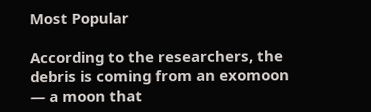Most Popular

According to the researchers, the debris is coming from an exomoon — a moon that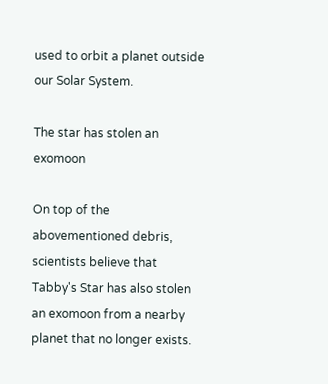used to orbit a planet outside our Solar System.

The star has stolen an exomoon

On top of the abovementioned debris, scientists believe that Tabby's Star has also stolen an exomoon from a nearby planet that no longer exists.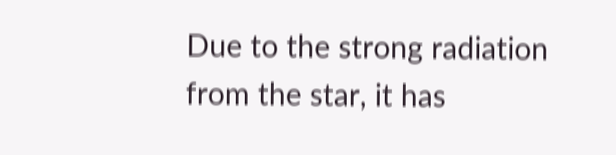Due to the strong radiation from the star, it has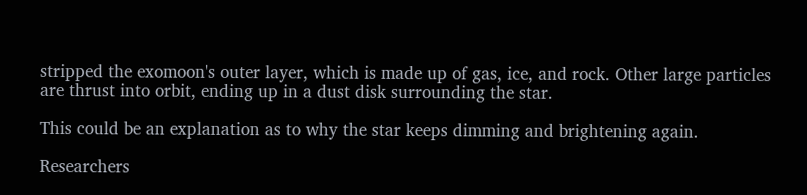stripped the exomoon's outer layer, which is made up of gas, ice, and rock. Other large particles are thrust into orbit, ending up in a dust disk surrounding the star.

This could be an explanation as to why the star keeps dimming and brightening again.

Researchers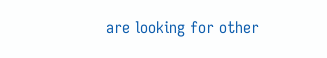are looking for other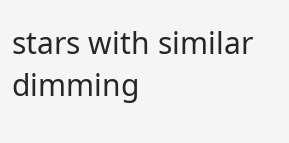stars with similar dimming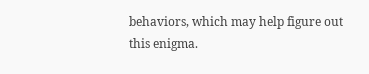behaviors, which may help figure out this enigma.